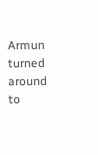Armun turned around to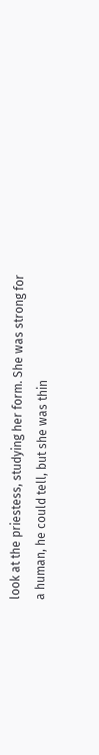look at the priestess, studying her form. She was strong for a human, he could tell, but she was thin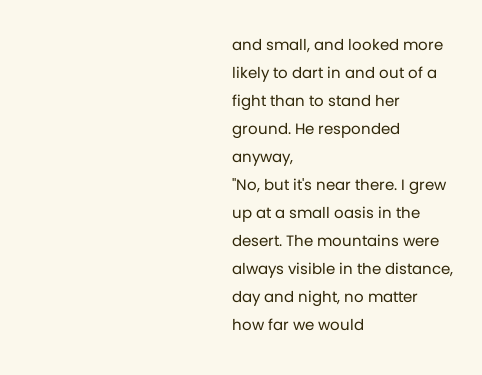and small, and looked more likely to dart in and out of a fight than to stand her ground. He responded anyway,
"No, but it's near there. I grew up at a small oasis in the desert. The mountains were always visible in the distance, day and night, no matter how far we would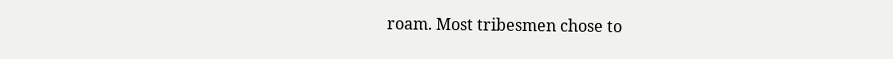roam. Most tribesmen chose to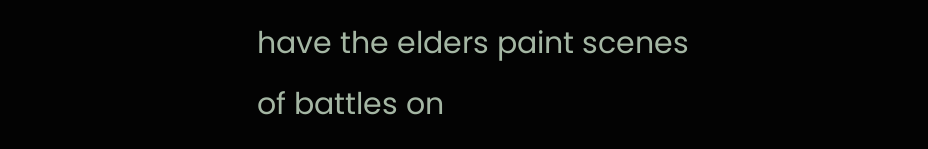have the elders paint scenes of battles on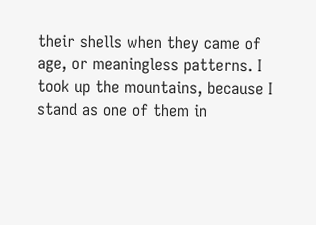their shells when they came of age, or meaningless patterns. I took up the mountains, because I stand as one of them in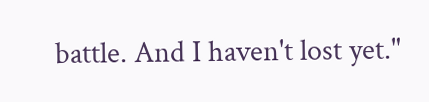battle. And I haven't lost yet."